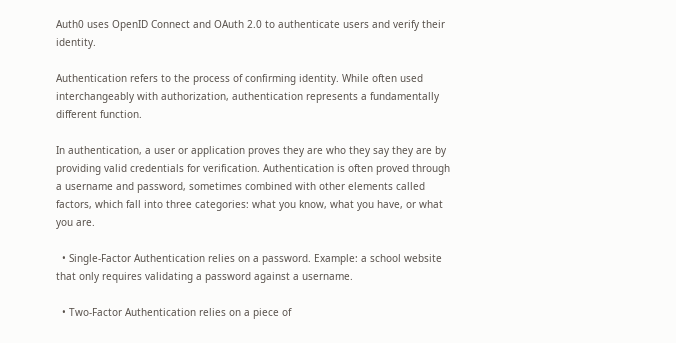Auth0 uses OpenID Connect and OAuth 2.0 to authenticate users and verify their identity.

Authentication refers to the process of confirming identity. While often used interchangeably with authorization, authentication represents a fundamentally different function.

In authentication, a user or application proves they are who they say they are by providing valid credentials for verification. Authentication is often proved through a username and password, sometimes combined with other elements called factors, which fall into three categories: what you know, what you have, or what you are.

  • Single-Factor Authentication relies on a password. Example: a school website that only requires validating a password against a username.

  • Two-Factor Authentication relies on a piece of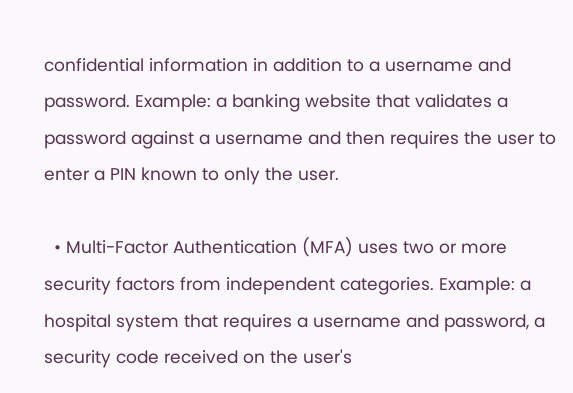confidential information in addition to a username and password. Example: a banking website that validates a password against a username and then requires the user to enter a PIN known to only the user.

  • Multi-Factor Authentication (MFA) uses two or more security factors from independent categories. Example: a hospital system that requires a username and password, a security code received on the user's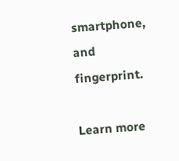smartphone, and fingerprint.

Learn more